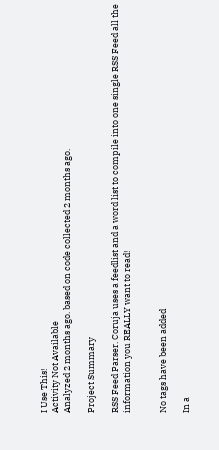I Use This!
Activity Not Available
Analyzed 2 months ago. based on code collected 2 months ago.

Project Summary

RSS Feed Parser. Coruja uses a feedlist and a word list to compile into one single RSS Feed all the information you REALLY want to read!


No tags have been added

In a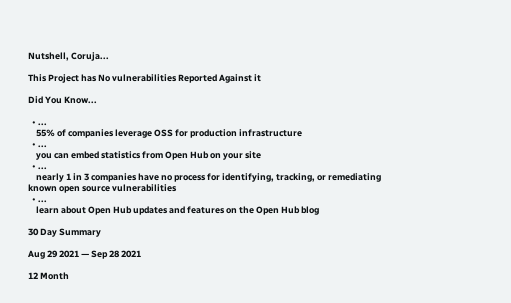Nutshell, Coruja...

This Project has No vulnerabilities Reported Against it

Did You Know...

  • ...
    55% of companies leverage OSS for production infrastructure
  • ...
    you can embed statistics from Open Hub on your site
  • ...
    nearly 1 in 3 companies have no process for identifying, tracking, or remediating known open source vulnerabilities
  • ...
    learn about Open Hub updates and features on the Open Hub blog

30 Day Summary

Aug 29 2021 — Sep 28 2021

12 Month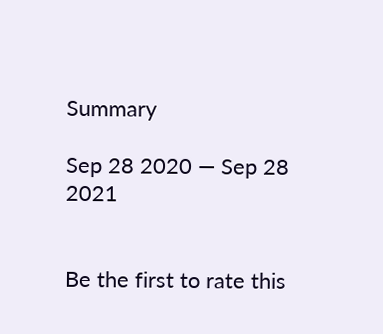Summary

Sep 28 2020 — Sep 28 2021


Be the first to rate this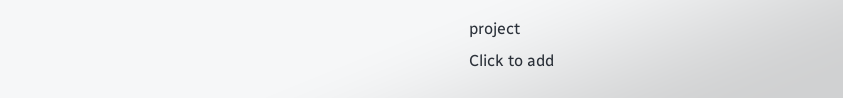project
Click to add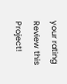your rating
Review this Project!